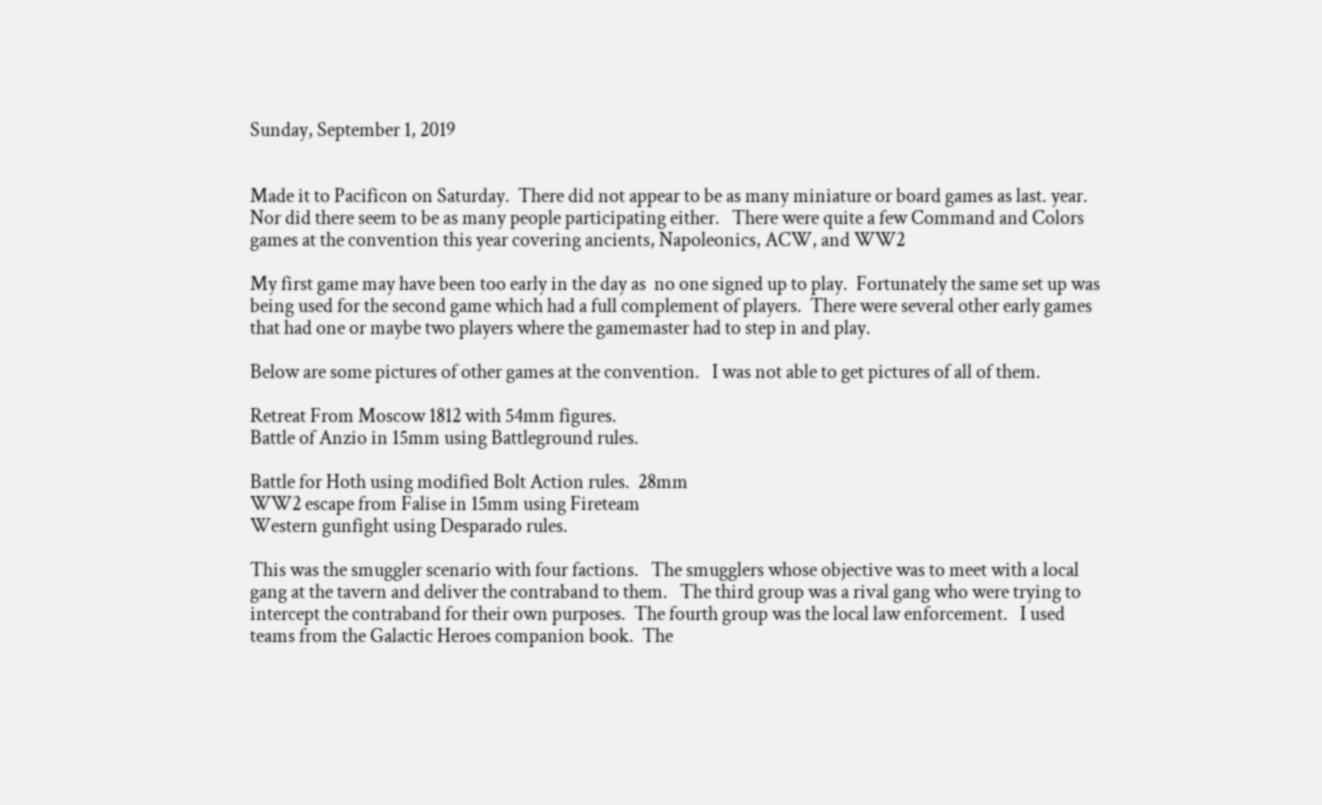Sunday, September 1, 2019


Made it to Pacificon on Saturday.  There did not appear to be as many miniature or board games as last. year.   Nor did there seem to be as many people participating either.   There were quite a few Command and Colors games at the convention this year covering ancients, Napoleonics, ACW, and WW2

My first game may have been too early in the day as  no one signed up to play.  Fortunately the same set up was being used for the second game which had a full complement of players.  There were several other early games that had one or maybe two players where the gamemaster had to step in and play.

Below are some pictures of other games at the convention.   I was not able to get pictures of all of them.

Retreat From Moscow 1812 with 54mm figures.
Battle of Anzio in 15mm using Battleground rules.

Battle for Hoth using modified Bolt Action rules.  28mm
WW2 escape from Falise in 15mm using Fireteam
Western gunfight using Desparado rules.

This was the smuggler scenario with four factions.   The smugglers whose objective was to meet with a local gang at the tavern and deliver the contraband to them.   The third group was a rival gang who were trying to intercept the contraband for their own purposes.  The fourth group was the local law enforcement.   I used teams from the Galactic Heroes companion book.  The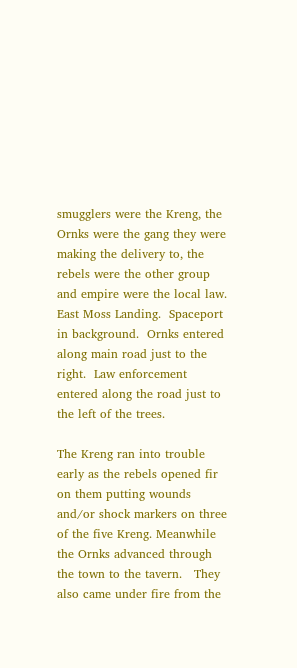smugglers were the Kreng, the Ornks were the gang they were making the delivery to, the rebels were the other group and empire were the local law.
East Moss Landing.  Spaceport in background.  Ornks entered along main road just to the right.  Law enforcement entered along the road just to the left of the trees.

The Kreng ran into trouble early as the rebels opened fir on them putting wounds and/or shock markers on three of the five Kreng. Meanwhile the Ornks advanced through the town to the tavern.   They also came under fire from the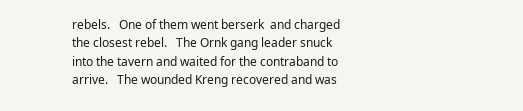rebels.   One of them went berserk  and charged the closest rebel.   The Ornk gang leader snuck into the tavern and waited for the contraband to arrive.   The wounded Kreng recovered and was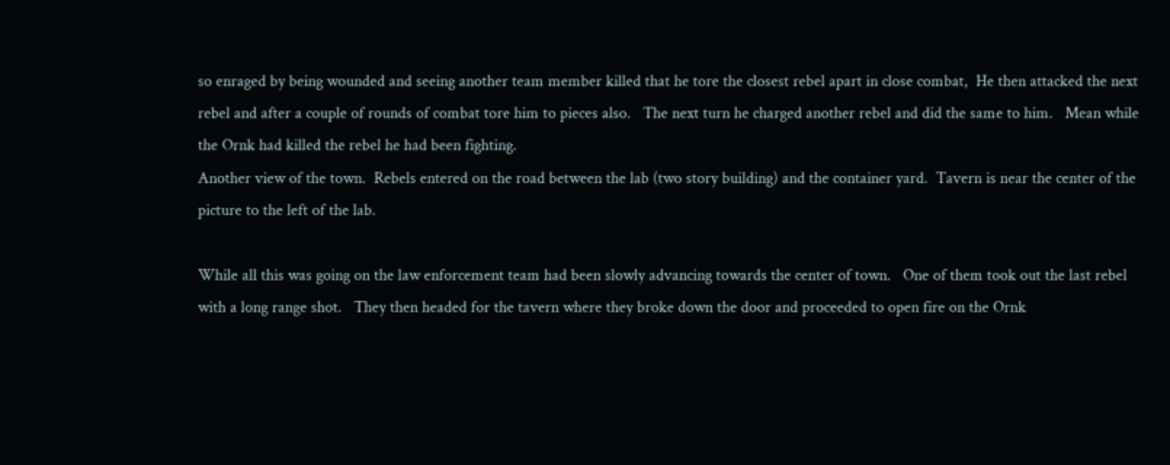so enraged by being wounded and seeing another team member killed that he tore the closest rebel apart in close combat,  He then attacked the next rebel and after a couple of rounds of combat tore him to pieces also.   The next turn he charged another rebel and did the same to him.   Mean while the Ornk had killed the rebel he had been fighting.
Another view of the town.  Rebels entered on the road between the lab (two story building) and the container yard.  Tavern is near the center of the picture to the left of the lab.

While all this was going on the law enforcement team had been slowly advancing towards the center of town.   One of them took out the last rebel with a long range shot.   They then headed for the tavern where they broke down the door and proceeded to open fire on the Ornk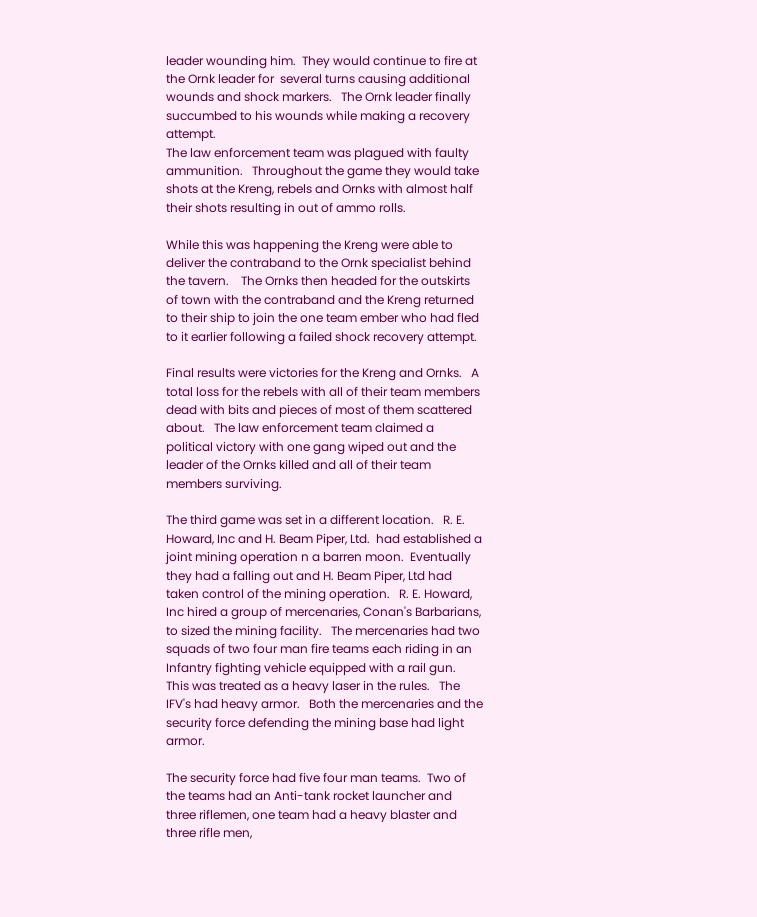leader wounding him.  They would continue to fire at the Ornk leader for  several turns causing additional wounds and shock markers.   The Ornk leader finally succumbed to his wounds while making a recovery attempt.
The law enforcement team was plagued with faulty ammunition.   Throughout the game they would take shots at the Kreng, rebels and Ornks with almost half their shots resulting in out of ammo rolls.

While this was happening the Kreng were able to deliver the contraband to the Ornk specialist behind the tavern.    The Ornks then headed for the outskirts of town with the contraband and the Kreng returned to their ship to join the one team ember who had fled to it earlier following a failed shock recovery attempt.

Final results were victories for the Kreng and Ornks.   A total loss for the rebels with all of their team members dead with bits and pieces of most of them scattered about.   The law enforcement team claimed a political victory with one gang wiped out and the leader of the Ornks killed and all of their team members surviving.

The third game was set in a different location.   R. E. Howard, Inc and H. Beam Piper, Ltd.  had established a  joint mining operation n a barren moon.  Eventually they had a falling out and H. Beam Piper, Ltd had taken control of the mining operation.   R. E. Howard, Inc hired a group of mercenaries, Conan's Barbarians, to sized the mining facility.   The mercenaries had two squads of two four man fire teams each riding in an Infantry fighting vehicle equipped with a rail gun.   This was treated as a heavy laser in the rules.   The IFV's had heavy armor.   Both the mercenaries and the security force defending the mining base had light armor.

The security force had five four man teams.  Two of the teams had an Anti-tank rocket launcher and three riflemen, one team had a heavy blaster and three rifle men,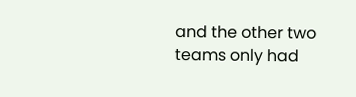and the other two teams only had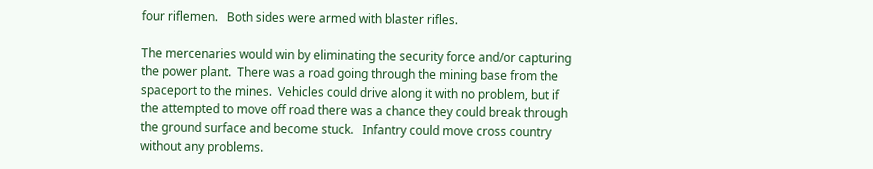four riflemen.   Both sides were armed with blaster rifles.

The mercenaries would win by eliminating the security force and/or capturing the power plant.  There was a road going through the mining base from the spaceport to the mines.  Vehicles could drive along it with no problem, but if the attempted to move off road there was a chance they could break through the ground surface and become stuck.   Infantry could move cross country without any problems.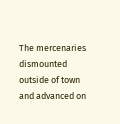The mercenaries dismounted outside of town and advanced on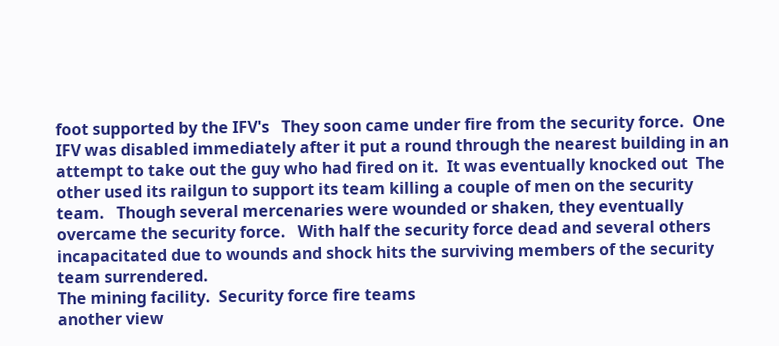foot supported by the IFV's   They soon came under fire from the security force.  One IFV was disabled immediately after it put a round through the nearest building in an attempt to take out the guy who had fired on it.  It was eventually knocked out  The other used its railgun to support its team killing a couple of men on the security team.   Though several mercenaries were wounded or shaken, they eventually overcame the security force.   With half the security force dead and several others incapacitated due to wounds and shock hits the surviving members of the security team surrendered.
The mining facility.  Security force fire teams
another view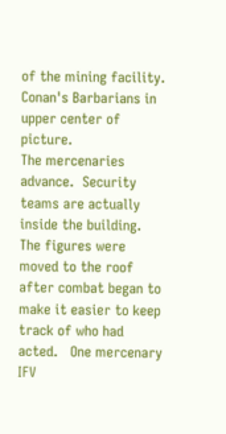of the mining facility.   Conan's Barbarians in upper center of picture.
The mercenaries advance.  Security teams are actually inside the building.  The figures were moved to the roof after combat began to make it easier to keep track of who had acted.   One mercenary IFV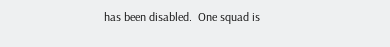has been disabled.  One squad is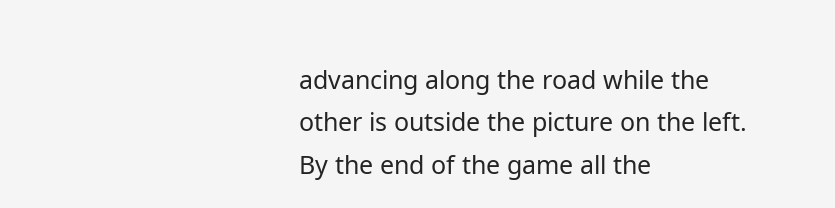advancing along the road while the other is outside the picture on the left.  By the end of the game all the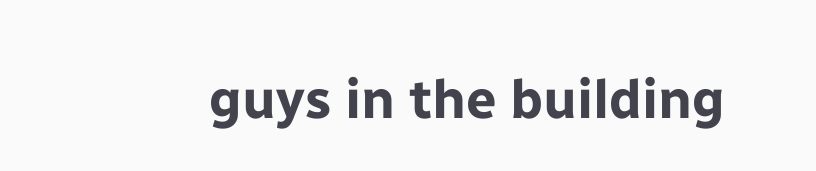guys in the building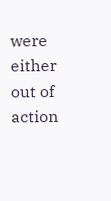were either out of action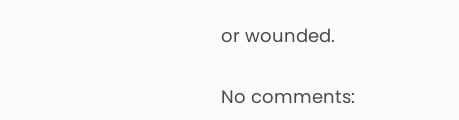or wounded.

No comments: